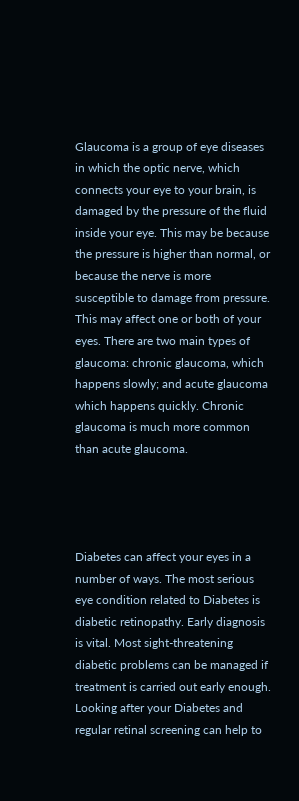Glaucoma is a group of eye diseases in which the optic nerve, which connects your eye to your brain, is damaged by the pressure of the fluid inside your eye. This may be because the pressure is higher than normal, or because the nerve is more susceptible to damage from pressure. This may affect one or both of your eyes. There are two main types of glaucoma: chronic glaucoma, which happens slowly; and acute glaucoma which happens quickly. Chronic glaucoma is much more common than acute glaucoma.




Diabetes can affect your eyes in a number of ways. The most serious eye condition related to Diabetes is diabetic retinopathy. Early diagnosis is vital. Most sight-threatening diabetic problems can be managed if treatment is carried out early enough.  Looking after your Diabetes and regular retinal screening can help to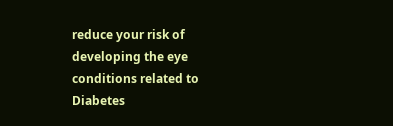reduce your risk of developing the eye conditions related to Diabetes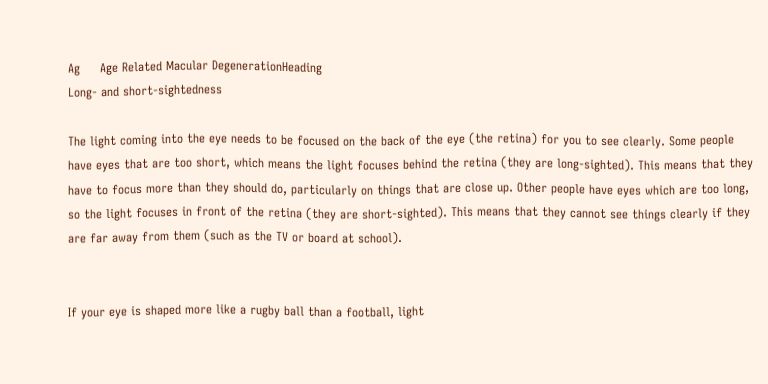Ag     Age Related Macular DegenerationHeading
Long- and short-sightedness

The light coming into the eye needs to be focused on the back of the eye (the retina) for you to see clearly. Some people have eyes that are too short, which means the light focuses behind the retina (they are long-sighted). This means that they have to focus more than they should do, particularly on things that are close up. Other people have eyes which are too long, so the light focuses in front of the retina (they are short-sighted). This means that they cannot see things clearly if they are far away from them (such as the TV or board at school).


If your eye is shaped more like a rugby ball than a football, light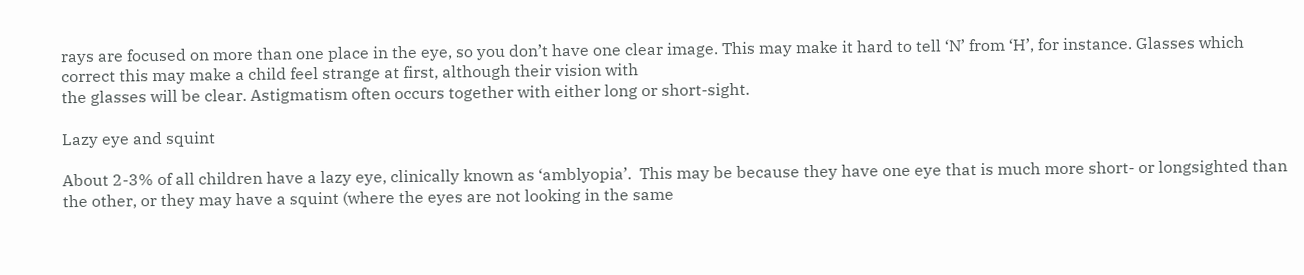rays are focused on more than one place in the eye, so you don’t have one clear image. This may make it hard to tell ‘N’ from ‘H’, for instance. Glasses which correct this may make a child feel strange at first, although their vision with
the glasses will be clear. Astigmatism often occurs together with either long or short-sight.

Lazy eye and squint

About 2-3% of all children have a lazy eye, clinically known as ‘amblyopia’.  This may be because they have one eye that is much more short- or longsighted than the other, or they may have a squint (where the eyes are not looking in the same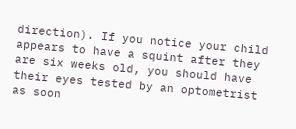direction). If you notice your child appears to have a squint after they are six weeks old, you should have their eyes tested by an optometrist as soon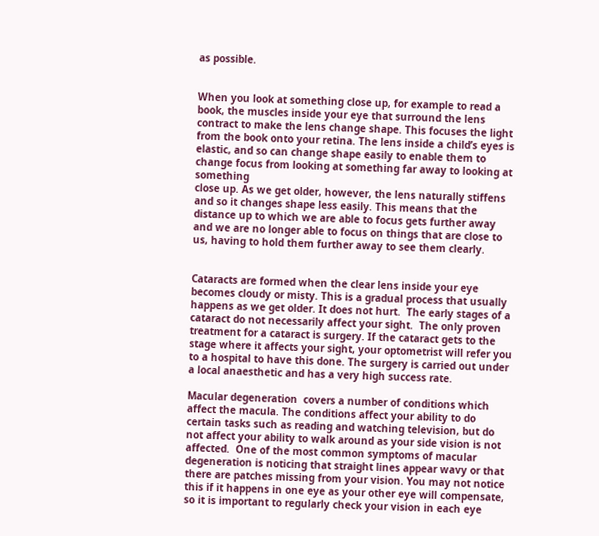as possible.


When you look at something close up, for example to read a book, the muscles inside your eye that surround the lens contract to make the lens change shape. This focuses the light from the book onto your retina. The lens inside a child’s eyes is elastic, and so can change shape easily to enable them to change focus from looking at something far away to looking at something
close up. As we get older, however, the lens naturally stiffens and so it changes shape less easily. This means that the distance up to which we are able to focus gets further away and we are no longer able to focus on things that are close to us, having to hold them further away to see them clearly.


Cataracts are formed when the clear lens inside your eye becomes cloudy or misty. This is a gradual process that usually happens as we get older. It does not hurt.  The early stages of a cataract do not necessarily affect your sight.  The only proven treatment for a cataract is surgery. If the cataract gets to the stage where it affects your sight, your optometrist will refer you to a hospital to have this done. The surgery is carried out under a local anaesthetic and has a very high success rate.

Macular degeneration  covers a number of conditions which affect the macula. The conditions affect your ability to do certain tasks such as reading and watching television, but do not affect your ability to walk around as your side vision is not affected.  One of the most common symptoms of macular degeneration is noticing that straight lines appear wavy or that there are patches missing from your vision. You may not notice this if it happens in one eye as your other eye will compensate, so it is important to regularly check your vision in each eye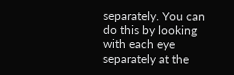separately. You can do this by looking with each eye separately at the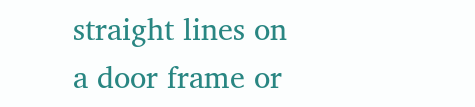straight lines on a door frame or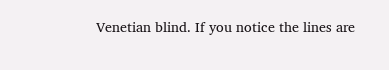Venetian blind. If you notice the lines are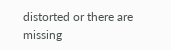distorted or there are missing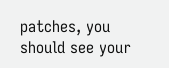patches, you should see your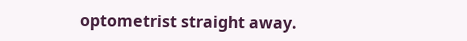optometrist straight away.